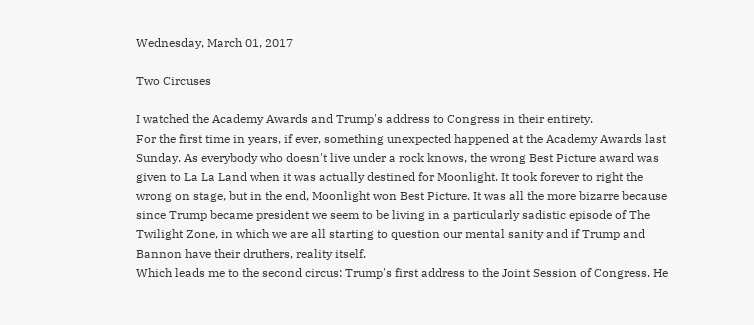Wednesday, March 01, 2017

Two Circuses

I watched the Academy Awards and Trump's address to Congress in their entirety.
For the first time in years, if ever, something unexpected happened at the Academy Awards last Sunday. As everybody who doesn't live under a rock knows, the wrong Best Picture award was given to La La Land when it was actually destined for Moonlight. It took forever to right the wrong on stage, but in the end, Moonlight won Best Picture. It was all the more bizarre because since Trump became president we seem to be living in a particularly sadistic episode of The Twilight Zone, in which we are all starting to question our mental sanity and if Trump and Bannon have their druthers, reality itself.
Which leads me to the second circus: Trump's first address to the Joint Session of Congress. He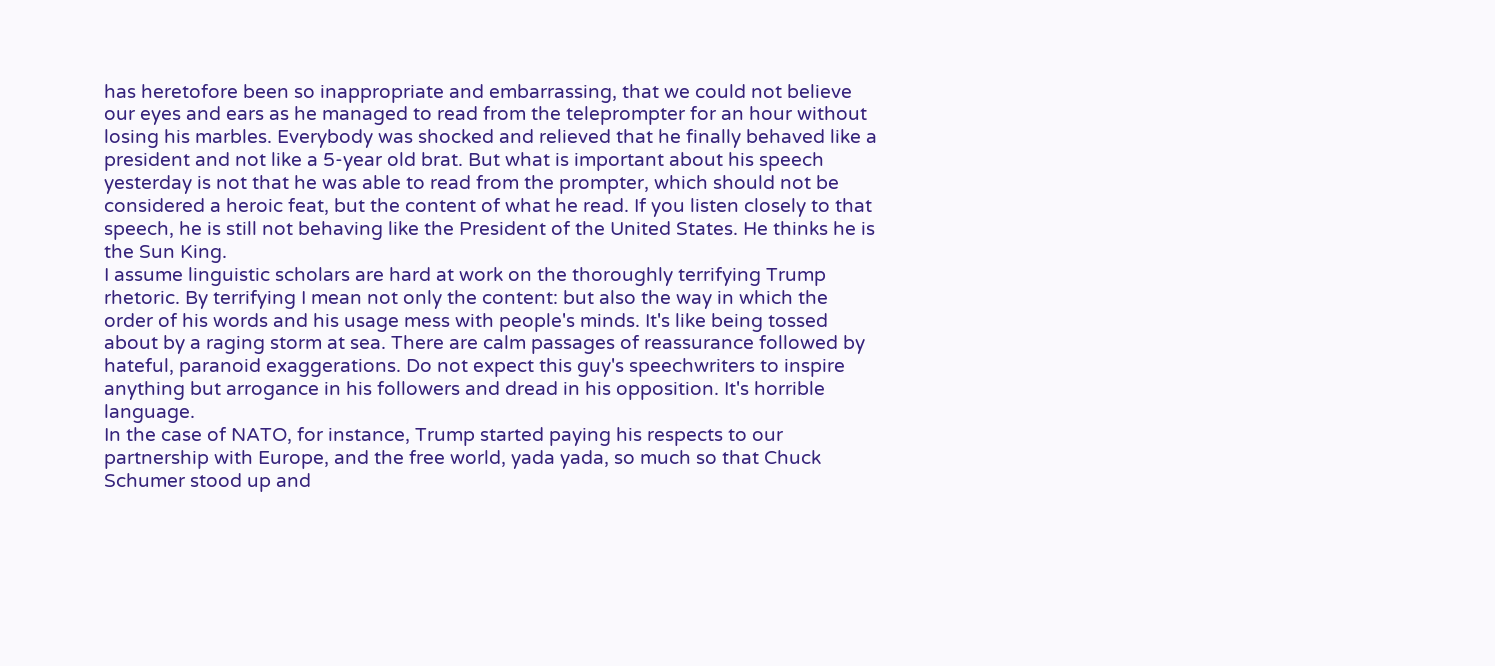has heretofore been so inappropriate and embarrassing, that we could not believe our eyes and ears as he managed to read from the teleprompter for an hour without losing his marbles. Everybody was shocked and relieved that he finally behaved like a president and not like a 5-year old brat. But what is important about his speech yesterday is not that he was able to read from the prompter, which should not be considered a heroic feat, but the content of what he read. If you listen closely to that speech, he is still not behaving like the President of the United States. He thinks he is the Sun King.
I assume linguistic scholars are hard at work on the thoroughly terrifying Trump rhetoric. By terrifying I mean not only the content: but also the way in which the order of his words and his usage mess with people's minds. It's like being tossed about by a raging storm at sea. There are calm passages of reassurance followed by hateful, paranoid exaggerations. Do not expect this guy's speechwriters to inspire anything but arrogance in his followers and dread in his opposition. It's horrible language.
In the case of NATO, for instance, Trump started paying his respects to our partnership with Europe, and the free world, yada yada, so much so that Chuck Schumer stood up and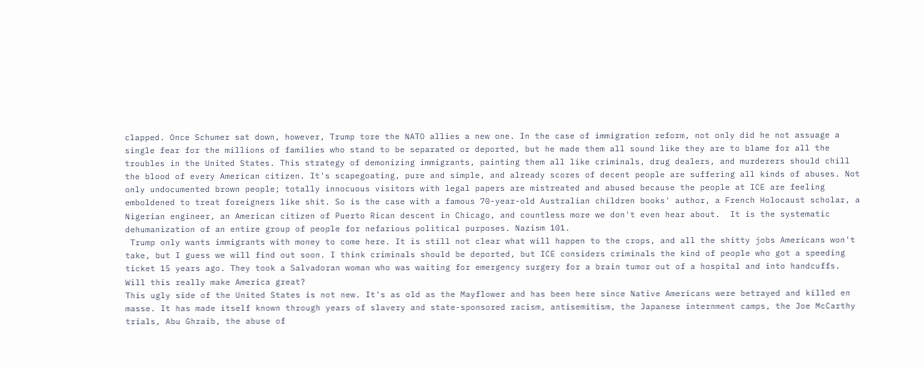clapped. Once Schumer sat down, however, Trump tore the NATO allies a new one. In the case of immigration reform, not only did he not assuage a single fear for the millions of families who stand to be separated or deported, but he made them all sound like they are to blame for all the troubles in the United States. This strategy of demonizing immigrants, painting them all like criminals, drug dealers, and murderers should chill the blood of every American citizen. It's scapegoating, pure and simple, and already scores of decent people are suffering all kinds of abuses. Not only undocumented brown people; totally innocuous visitors with legal papers are mistreated and abused because the people at ICE are feeling emboldened to treat foreigners like shit. So is the case with a famous 70-year-old Australian children books' author, a French Holocaust scholar, a Nigerian engineer, an American citizen of Puerto Rican descent in Chicago, and countless more we don't even hear about.  It is the systematic dehumanization of an entire group of people for nefarious political purposes. Nazism 101.
 Trump only wants immigrants with money to come here. It is still not clear what will happen to the crops, and all the shitty jobs Americans won't take, but I guess we will find out soon. I think criminals should be deported, but ICE considers criminals the kind of people who got a speeding ticket 15 years ago. They took a Salvadoran woman who was waiting for emergency surgery for a brain tumor out of a hospital and into handcuffs. Will this really make America great?
This ugly side of the United States is not new. It's as old as the Mayflower and has been here since Native Americans were betrayed and killed en masse. It has made itself known through years of slavery and state-sponsored racism, antisemitism, the Japanese internment camps, the Joe McCarthy trials, Abu Ghraib, the abuse of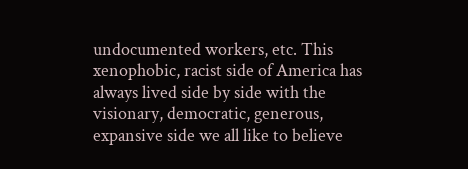undocumented workers, etc. This xenophobic, racist side of America has always lived side by side with the visionary, democratic, generous, expansive side we all like to believe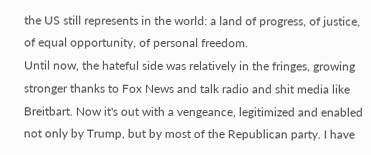the US still represents in the world: a land of progress, of justice, of equal opportunity, of personal freedom.
Until now, the hateful side was relatively in the fringes, growing stronger thanks to Fox News and talk radio and shit media like Breitbart. Now it's out with a vengeance, legitimized and enabled not only by Trump, but by most of the Republican party. I have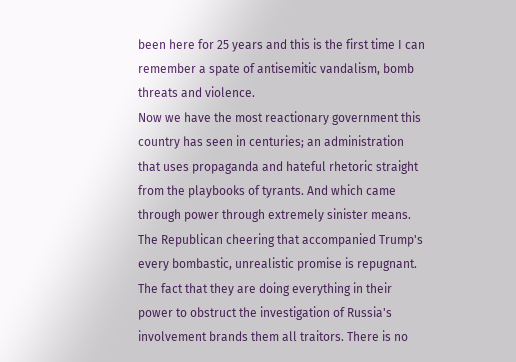been here for 25 years and this is the first time I can remember a spate of antisemitic vandalism, bomb threats and violence.
Now we have the most reactionary government this country has seen in centuries; an administration that uses propaganda and hateful rhetoric straight from the playbooks of tyrants. And which came through power through extremely sinister means.
The Republican cheering that accompanied Trump's every bombastic, unrealistic promise is repugnant. The fact that they are doing everything in their power to obstruct the investigation of Russia's involvement brands them all traitors. There is no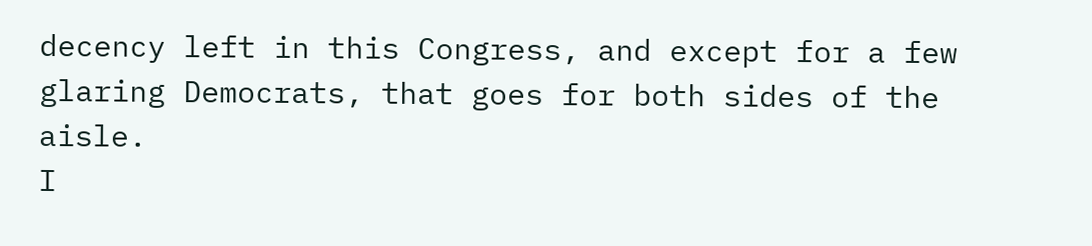decency left in this Congress, and except for a few glaring Democrats, that goes for both sides of the aisle.
I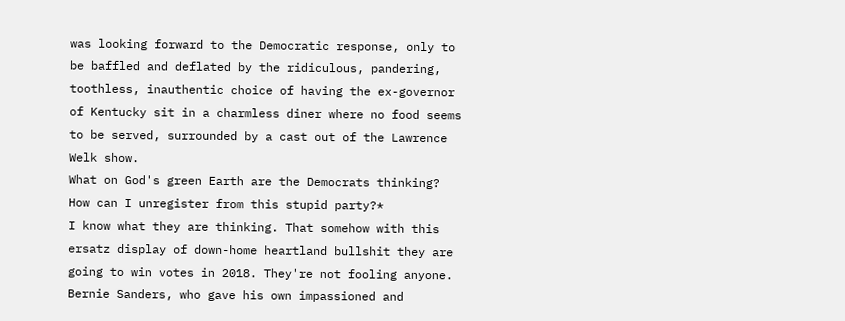was looking forward to the Democratic response, only to be baffled and deflated by the ridiculous, pandering, toothless, inauthentic choice of having the ex-governor of Kentucky sit in a charmless diner where no food seems to be served, surrounded by a cast out of the Lawrence Welk show.
What on God's green Earth are the Democrats thinking? How can I unregister from this stupid party?*
I know what they are thinking. That somehow with this ersatz display of down-home heartland bullshit they are going to win votes in 2018. They're not fooling anyone.
Bernie Sanders, who gave his own impassioned and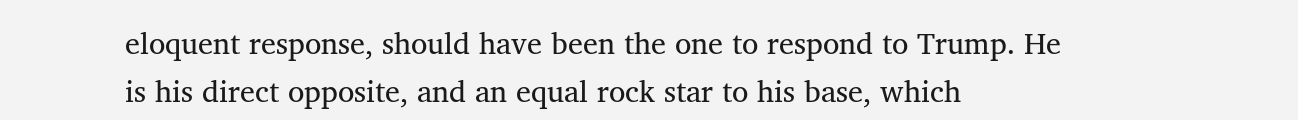eloquent response, should have been the one to respond to Trump. He is his direct opposite, and an equal rock star to his base, which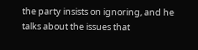the party insists on ignoring, and he talks about the issues that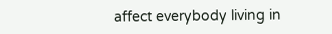affect everybody living in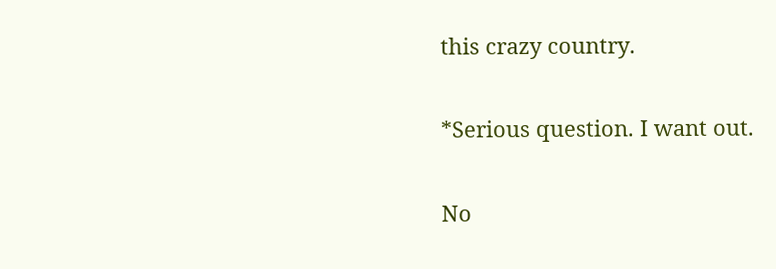this crazy country.

*Serious question. I want out.

No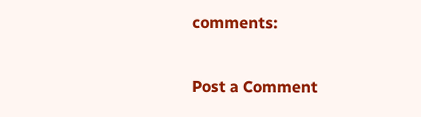comments:

Post a Comment